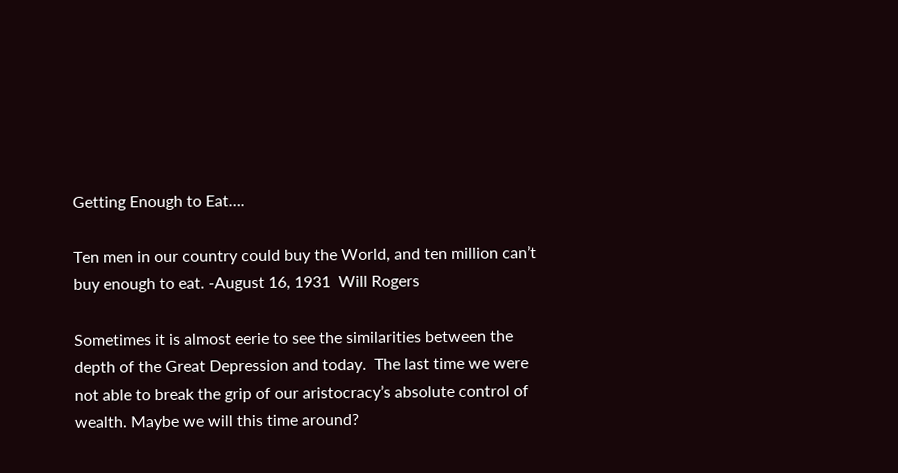Getting Enough to Eat….

Ten men in our country could buy the World, and ten million can’t buy enough to eat. -August 16, 1931  Will Rogers

Sometimes it is almost eerie to see the similarities between the depth of the Great Depression and today.  The last time we were not able to break the grip of our aristocracy’s absolute control of wealth. Maybe we will this time around?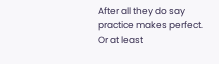After all they do say practice makes perfect. Or at least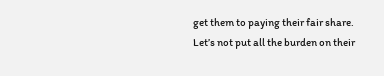get them to paying their fair share. Let’s not put all the burden on their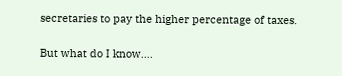secretaries to pay the higher percentage of taxes.

But what do I know….